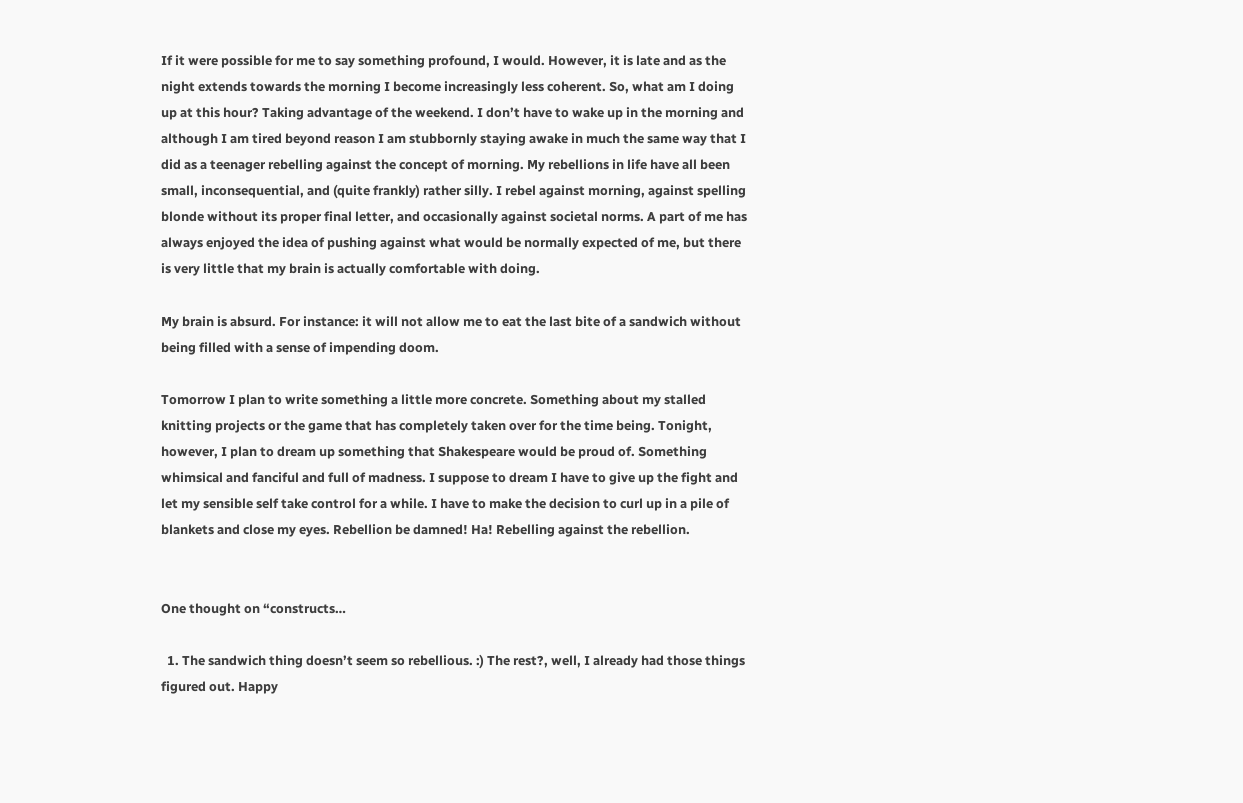If it were possible for me to say something profound, I would. However, it is late and as the night extends towards the morning I become increasingly less coherent. So, what am I doing up at this hour? Taking advantage of the weekend. I don’t have to wake up in the morning and although I am tired beyond reason I am stubbornly staying awake in much the same way that I did as a teenager rebelling against the concept of morning. My rebellions in life have all been small, inconsequential, and (quite frankly) rather silly. I rebel against morning, against spelling blonde without its proper final letter, and occasionally against societal norms. A part of me has always enjoyed the idea of pushing against what would be normally expected of me, but there is very little that my brain is actually comfortable with doing.

My brain is absurd. For instance: it will not allow me to eat the last bite of a sandwich without being filled with a sense of impending doom.

Tomorrow I plan to write something a little more concrete. Something about my stalled knitting projects or the game that has completely taken over for the time being. Tonight, however, I plan to dream up something that Shakespeare would be proud of. Something whimsical and fanciful and full of madness. I suppose to dream I have to give up the fight and let my sensible self take control for a while. I have to make the decision to curl up in a pile of blankets and close my eyes. Rebellion be damned! Ha! Rebelling against the rebellion.


One thought on “constructs…

  1. The sandwich thing doesn’t seem so rebellious. :) The rest?, well, I already had those things figured out. Happy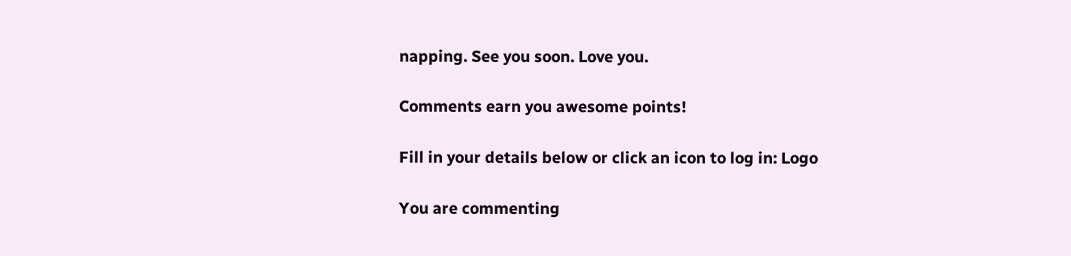napping. See you soon. Love you.

Comments earn you awesome points!

Fill in your details below or click an icon to log in: Logo

You are commenting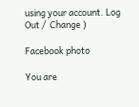using your account. Log Out /  Change )

Facebook photo

You are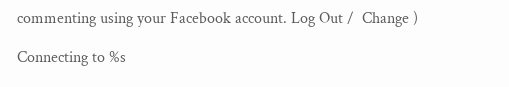commenting using your Facebook account. Log Out /  Change )

Connecting to %s